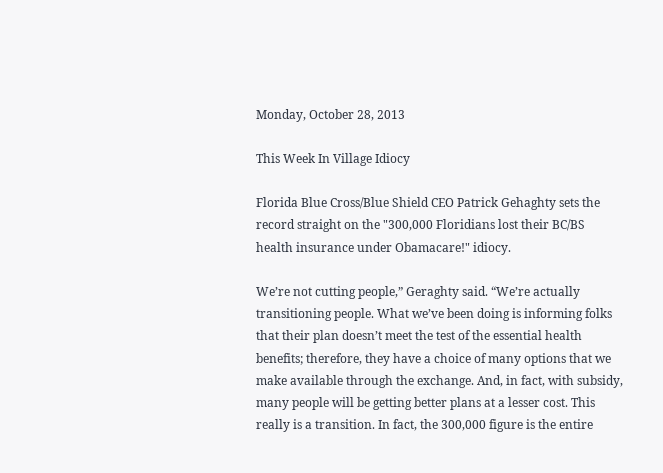Monday, October 28, 2013

This Week In Village Idiocy

Florida Blue Cross/Blue Shield CEO Patrick Gehaghty sets the record straight on the "300,000 Floridians lost their BC/BS health insurance under Obamacare!" idiocy.

We’re not cutting people,” Geraghty said. “We’re actually transitioning people. What we’ve been doing is informing folks that their plan doesn’t meet the test of the essential health benefits; therefore, they have a choice of many options that we make available through the exchange. And, in fact, with subsidy, many people will be getting better plans at a lesser cost. This really is a transition. In fact, the 300,000 figure is the entire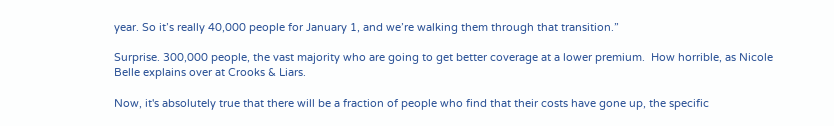year. So it’s really 40,000 people for January 1, and we’re walking them through that transition.”

Surprise. 300,000 people, the vast majority who are going to get better coverage at a lower premium.  How horrible, as Nicole Belle explains over at Crooks & Liars.

Now, it's absolutely true that there will be a fraction of people who find that their costs have gone up, the specific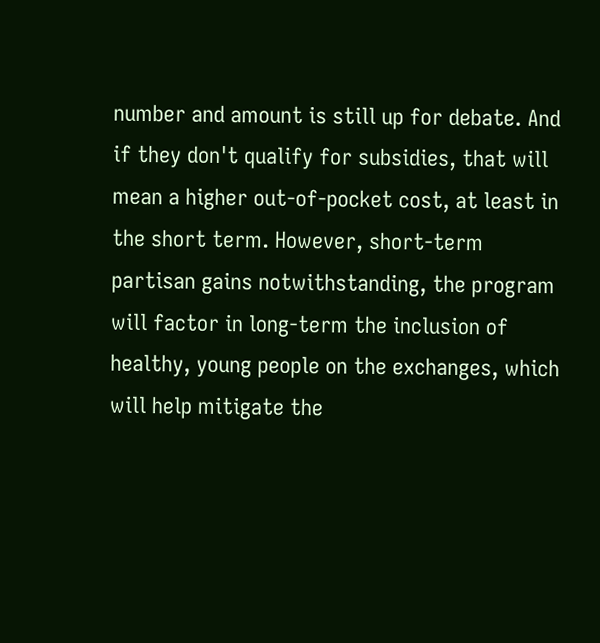number and amount is still up for debate. And if they don't qualify for subsidies, that will mean a higher out-of-pocket cost, at least in the short term. However, short-term partisan gains notwithstanding, the program will factor in long-term the inclusion of healthy, young people on the exchanges, which will help mitigate the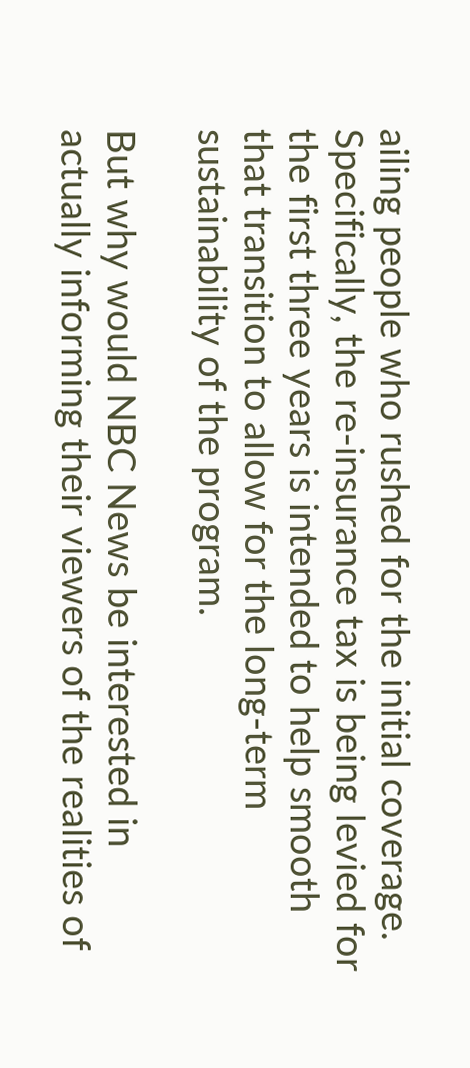ailing people who rushed for the initial coverage. Specifically, the re-insurance tax is being levied for the first three years is intended to help smooth that transition to allow for the long-term sustainability of the program.

But why would NBC News be interested in actually informing their viewers of the realities of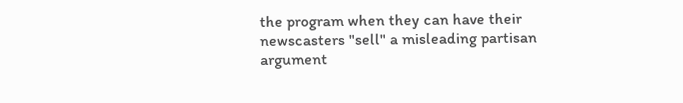the program when they can have their newscasters "sell" a misleading partisan argument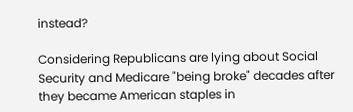instead?

Considering Republicans are lying about Social Security and Medicare "being broke" decades after they became American staples in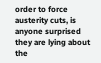order to force austerity cuts, is anyone surprised they are lying about the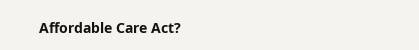Affordable Care Act?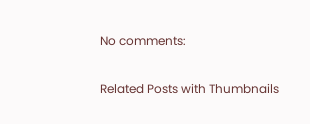No comments:

Related Posts with Thumbnails